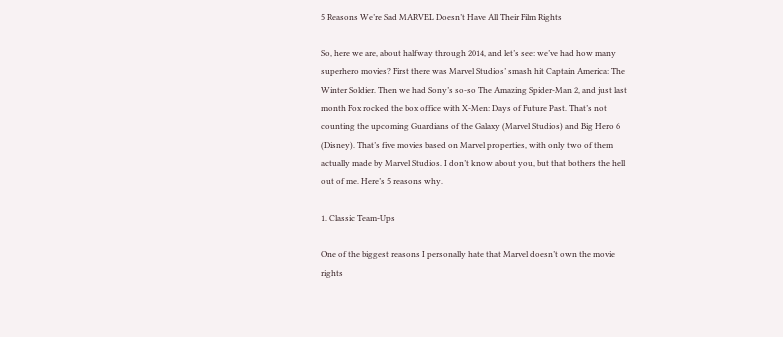5 Reasons We’re Sad MARVEL Doesn’t Have All Their Film Rights

So, here we are, about halfway through 2014, and let’s see: we’ve had how many superhero movies? First there was Marvel Studios’ smash hit Captain America: The Winter Soldier. Then we had Sony’s so-so The Amazing Spider-Man 2, and just last month Fox rocked the box office with X-Men: Days of Future Past. That’s not counting the upcoming Guardians of the Galaxy (Marvel Studios) and Big Hero 6 (Disney). That’s five movies based on Marvel properties, with only two of them actually made by Marvel Studios. I don’t know about you, but that bothers the hell out of me. Here’s 5 reasons why.

1. Classic Team-Ups

One of the biggest reasons I personally hate that Marvel doesn’t own the movie rights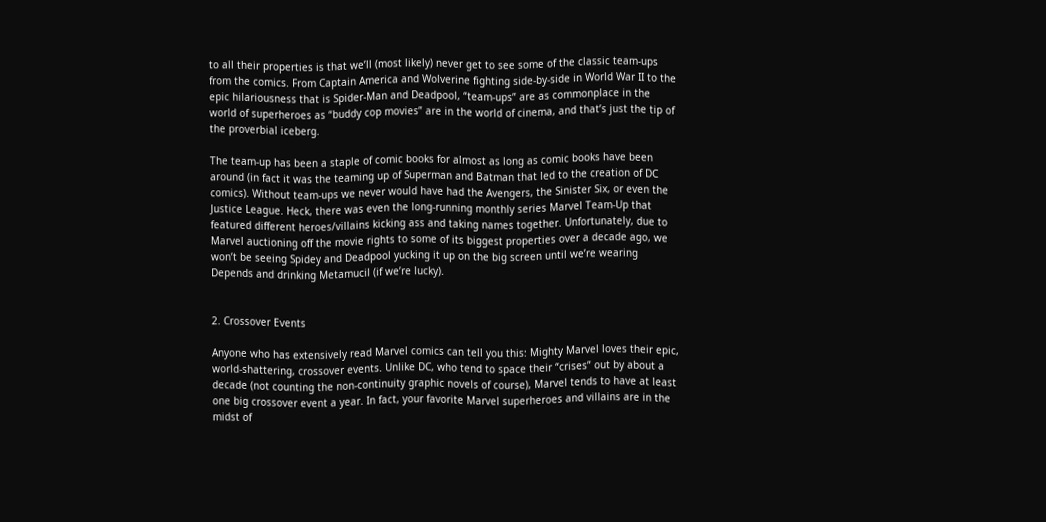to all their properties is that we’ll (most likely) never get to see some of the classic team-ups from the comics. From Captain America and Wolverine fighting side-by-side in World War II to the epic hilariousness that is Spider-Man and Deadpool, “team-ups” are as commonplace in the world of superheroes as “buddy cop movies” are in the world of cinema, and that’s just the tip of the proverbial iceberg.

The team-up has been a staple of comic books for almost as long as comic books have been around (in fact it was the teaming up of Superman and Batman that led to the creation of DC comics). Without team-ups we never would have had the Avengers, the Sinister Six, or even the Justice League. Heck, there was even the long-running monthly series Marvel Team-Up that featured different heroes/villains kicking ass and taking names together. Unfortunately, due to Marvel auctioning off the movie rights to some of its biggest properties over a decade ago, we won’t be seeing Spidey and Deadpool yucking it up on the big screen until we’re wearing Depends and drinking Metamucil (if we’re lucky).


2. Crossover Events

Anyone who has extensively read Marvel comics can tell you this: Mighty Marvel loves their epic, world-shattering, crossover events. Unlike DC, who tend to space their “crises” out by about a decade (not counting the non-continuity graphic novels of course), Marvel tends to have at least one big crossover event a year. In fact, your favorite Marvel superheroes and villains are in the midst of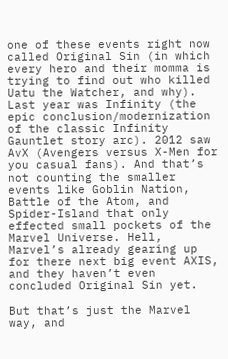one of these events right now called Original Sin (in which every hero and their momma is trying to find out who killed Uatu the Watcher, and why). Last year was Infinity (the epic conclusion/modernization of the classic Infinity Gauntlet story arc). 2012 saw AvX (Avengers versus X-Men for you casual fans). And that’s not counting the smaller events like Goblin Nation, Battle of the Atom, and Spider-Island that only effected small pockets of the Marvel Universe. Hell, Marvel’s already gearing up for there next big event AXIS, and they haven’t even concluded Original Sin yet.

But that’s just the Marvel way, and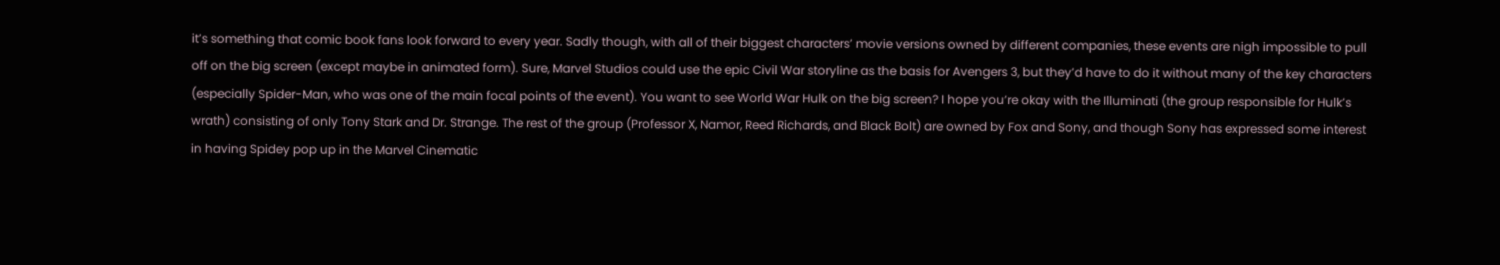it’s something that comic book fans look forward to every year. Sadly though, with all of their biggest characters’ movie versions owned by different companies, these events are nigh impossible to pull off on the big screen (except maybe in animated form). Sure, Marvel Studios could use the epic Civil War storyline as the basis for Avengers 3, but they’d have to do it without many of the key characters (especially Spider-Man, who was one of the main focal points of the event). You want to see World War Hulk on the big screen? I hope you’re okay with the Illuminati (the group responsible for Hulk’s wrath) consisting of only Tony Stark and Dr. Strange. The rest of the group (Professor X, Namor, Reed Richards, and Black Bolt) are owned by Fox and Sony, and though Sony has expressed some interest in having Spidey pop up in the Marvel Cinematic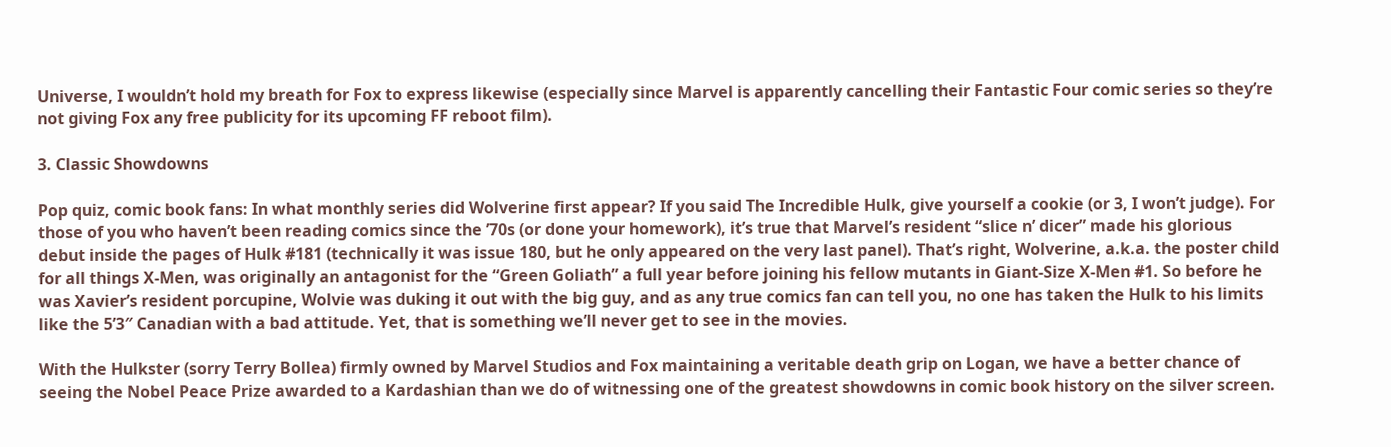Universe, I wouldn’t hold my breath for Fox to express likewise (especially since Marvel is apparently cancelling their Fantastic Four comic series so they’re not giving Fox any free publicity for its upcoming FF reboot film).

3. Classic Showdowns

Pop quiz, comic book fans: In what monthly series did Wolverine first appear? If you said The Incredible Hulk, give yourself a cookie (or 3, I won’t judge). For those of you who haven’t been reading comics since the ’70s (or done your homework), it’s true that Marvel’s resident “slice n’ dicer” made his glorious debut inside the pages of Hulk #181 (technically it was issue 180, but he only appeared on the very last panel). That’s right, Wolverine, a.k.a. the poster child for all things X-Men, was originally an antagonist for the “Green Goliath” a full year before joining his fellow mutants in Giant-Size X-Men #1. So before he was Xavier’s resident porcupine, Wolvie was duking it out with the big guy, and as any true comics fan can tell you, no one has taken the Hulk to his limits like the 5’3″ Canadian with a bad attitude. Yet, that is something we’ll never get to see in the movies.

With the Hulkster (sorry Terry Bollea) firmly owned by Marvel Studios and Fox maintaining a veritable death grip on Logan, we have a better chance of seeing the Nobel Peace Prize awarded to a Kardashian than we do of witnessing one of the greatest showdowns in comic book history on the silver screen.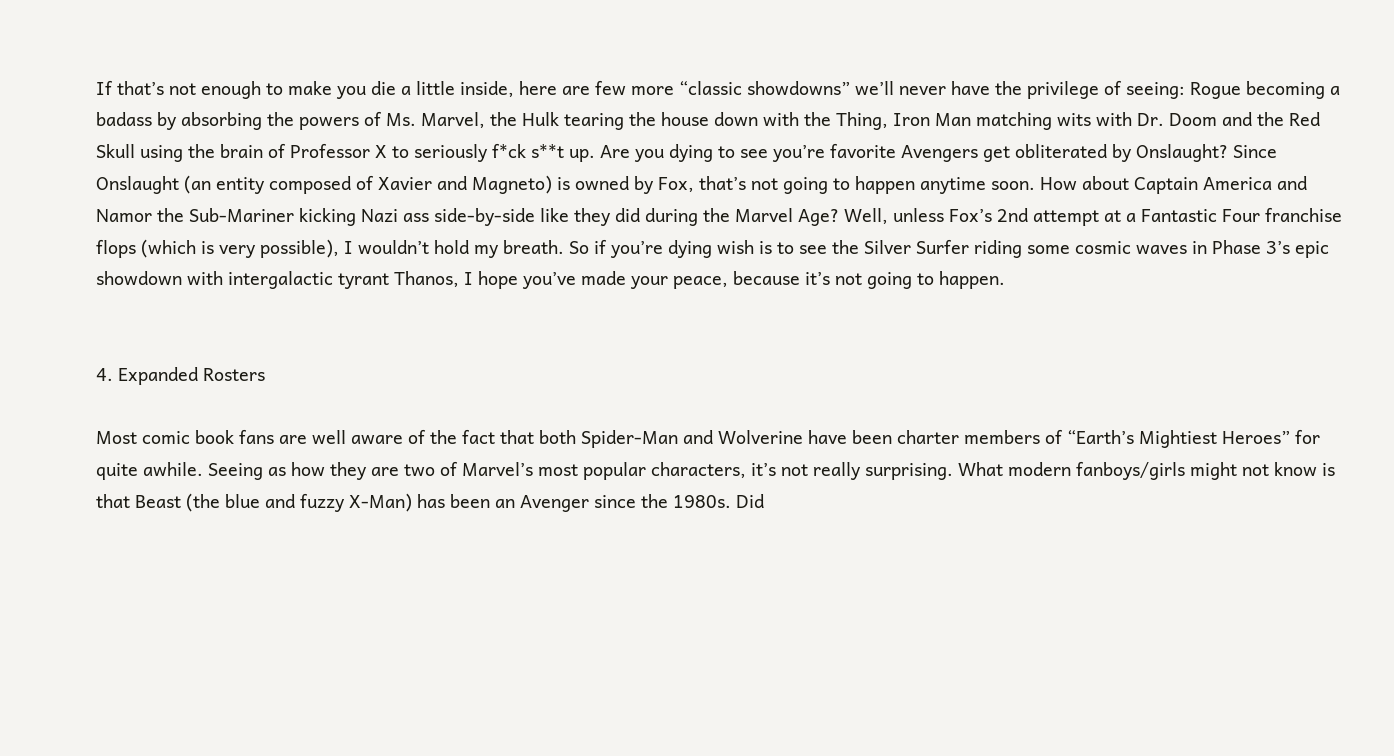If that’s not enough to make you die a little inside, here are few more “classic showdowns” we’ll never have the privilege of seeing: Rogue becoming a badass by absorbing the powers of Ms. Marvel, the Hulk tearing the house down with the Thing, Iron Man matching wits with Dr. Doom and the Red Skull using the brain of Professor X to seriously f*ck s**t up. Are you dying to see you’re favorite Avengers get obliterated by Onslaught? Since Onslaught (an entity composed of Xavier and Magneto) is owned by Fox, that’s not going to happen anytime soon. How about Captain America and Namor the Sub-Mariner kicking Nazi ass side-by-side like they did during the Marvel Age? Well, unless Fox’s 2nd attempt at a Fantastic Four franchise flops (which is very possible), I wouldn’t hold my breath. So if you’re dying wish is to see the Silver Surfer riding some cosmic waves in Phase 3’s epic showdown with intergalactic tyrant Thanos, I hope you’ve made your peace, because it’s not going to happen.


4. Expanded Rosters

Most comic book fans are well aware of the fact that both Spider-Man and Wolverine have been charter members of “Earth’s Mightiest Heroes” for quite awhile. Seeing as how they are two of Marvel’s most popular characters, it’s not really surprising. What modern fanboys/girls might not know is that Beast (the blue and fuzzy X-Man) has been an Avenger since the 1980s. Did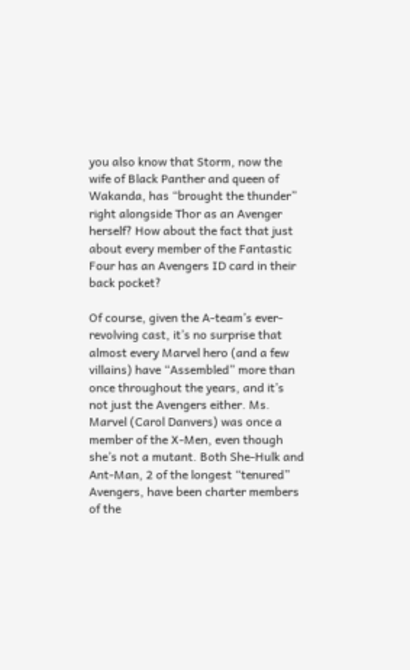you also know that Storm, now the wife of Black Panther and queen of Wakanda, has “brought the thunder” right alongside Thor as an Avenger herself? How about the fact that just about every member of the Fantastic Four has an Avengers ID card in their back pocket?

Of course, given the A-team’s ever-revolving cast, it’s no surprise that almost every Marvel hero (and a few villains) have “Assembled” more than once throughout the years, and it’s not just the Avengers either. Ms. Marvel (Carol Danvers) was once a member of the X-Men, even though she’s not a mutant. Both She-Hulk and Ant-Man, 2 of the longest “tenured” Avengers, have been charter members of the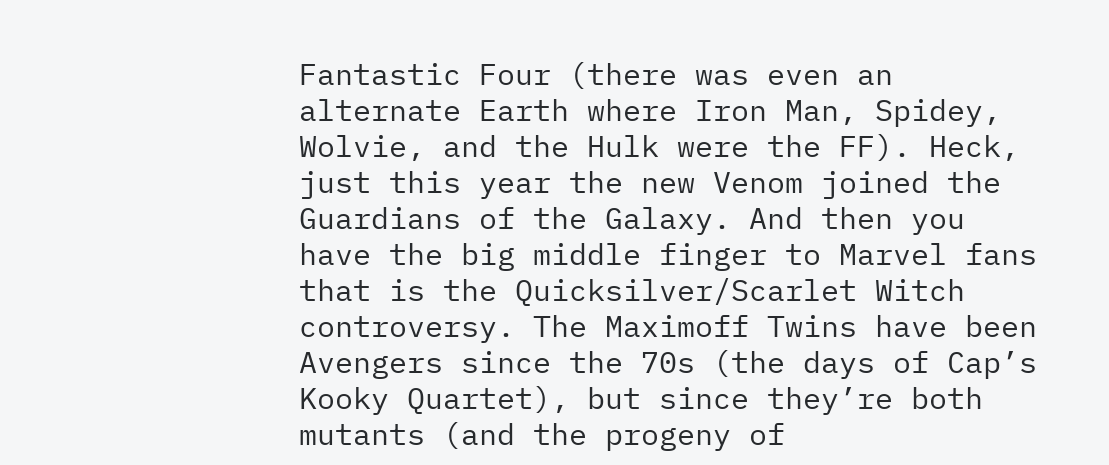Fantastic Four (there was even an alternate Earth where Iron Man, Spidey, Wolvie, and the Hulk were the FF). Heck, just this year the new Venom joined the Guardians of the Galaxy. And then you have the big middle finger to Marvel fans that is the Quicksilver/Scarlet Witch controversy. The Maximoff Twins have been Avengers since the 70s (the days of Cap’s Kooky Quartet), but since they’re both mutants (and the progeny of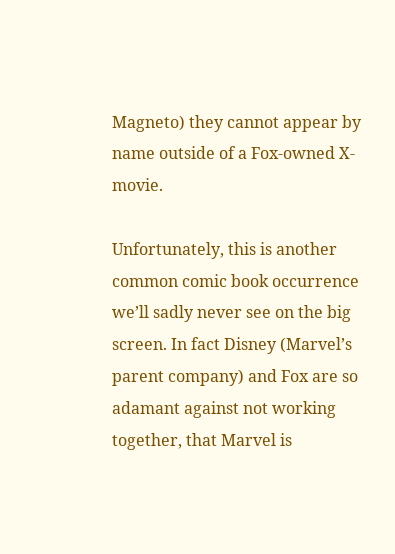Magneto) they cannot appear by name outside of a Fox-owned X-movie.

Unfortunately, this is another common comic book occurrence we’ll sadly never see on the big screen. In fact Disney (Marvel’s parent company) and Fox are so adamant against not working together, that Marvel is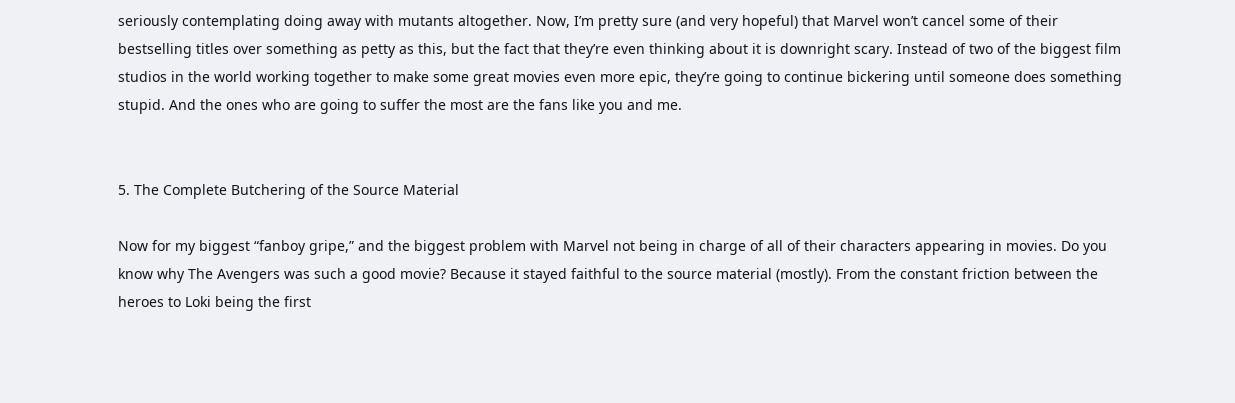seriously contemplating doing away with mutants altogether. Now, I’m pretty sure (and very hopeful) that Marvel won’t cancel some of their bestselling titles over something as petty as this, but the fact that they’re even thinking about it is downright scary. Instead of two of the biggest film studios in the world working together to make some great movies even more epic, they’re going to continue bickering until someone does something stupid. And the ones who are going to suffer the most are the fans like you and me.


5. The Complete Butchering of the Source Material

Now for my biggest “fanboy gripe,” and the biggest problem with Marvel not being in charge of all of their characters appearing in movies. Do you know why The Avengers was such a good movie? Because it stayed faithful to the source material (mostly). From the constant friction between the heroes to Loki being the first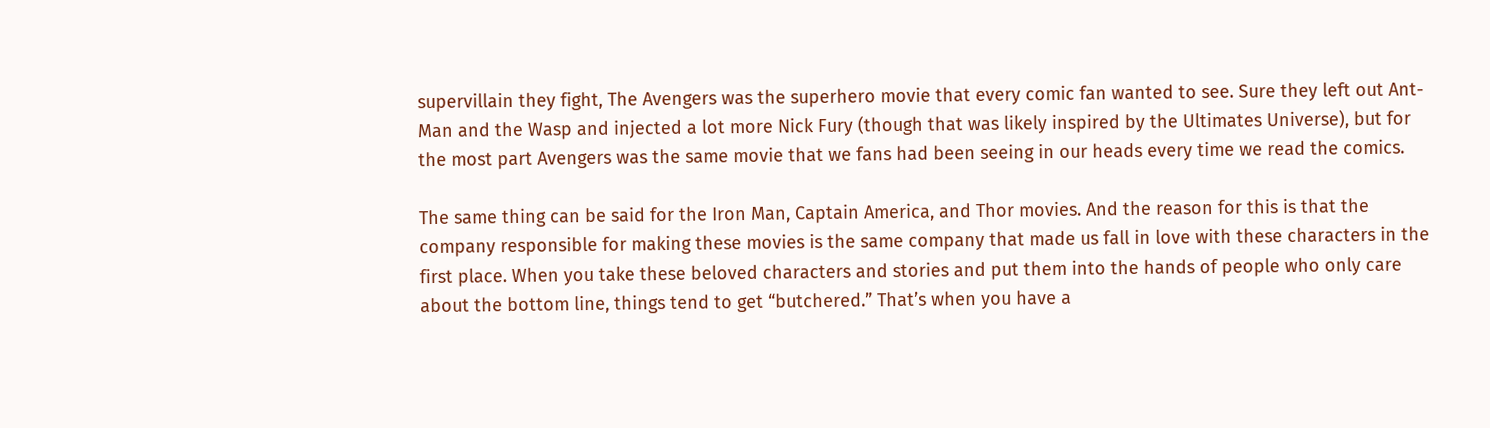supervillain they fight, The Avengers was the superhero movie that every comic fan wanted to see. Sure they left out Ant-Man and the Wasp and injected a lot more Nick Fury (though that was likely inspired by the Ultimates Universe), but for the most part Avengers was the same movie that we fans had been seeing in our heads every time we read the comics.

The same thing can be said for the Iron Man, Captain America, and Thor movies. And the reason for this is that the company responsible for making these movies is the same company that made us fall in love with these characters in the first place. When you take these beloved characters and stories and put them into the hands of people who only care about the bottom line, things tend to get “butchered.” That’s when you have a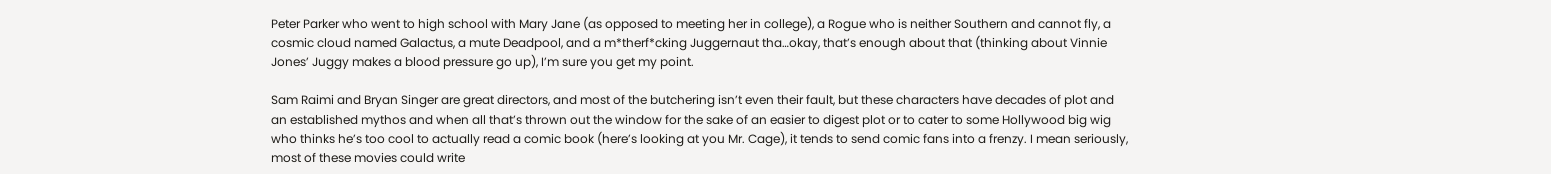Peter Parker who went to high school with Mary Jane (as opposed to meeting her in college), a Rogue who is neither Southern and cannot fly, a cosmic cloud named Galactus, a mute Deadpool, and a m*therf*cking Juggernaut tha…okay, that’s enough about that (thinking about Vinnie Jones’ Juggy makes a blood pressure go up), I’m sure you get my point.

Sam Raimi and Bryan Singer are great directors, and most of the butchering isn’t even their fault, but these characters have decades of plot and an established mythos and when all that’s thrown out the window for the sake of an easier to digest plot or to cater to some Hollywood big wig who thinks he’s too cool to actually read a comic book (here’s looking at you Mr. Cage), it tends to send comic fans into a frenzy. I mean seriously, most of these movies could write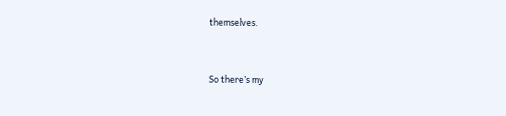themselves.


So there’s my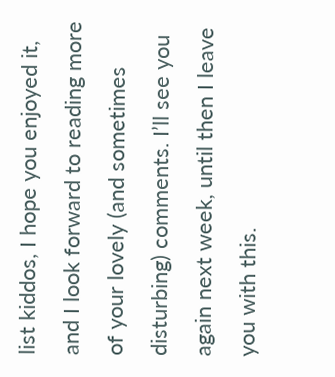list kiddos, I hope you enjoyed it, and I look forward to reading more of your lovely (and sometimes disturbing) comments. I’ll see you again next week, until then I leave you with this.